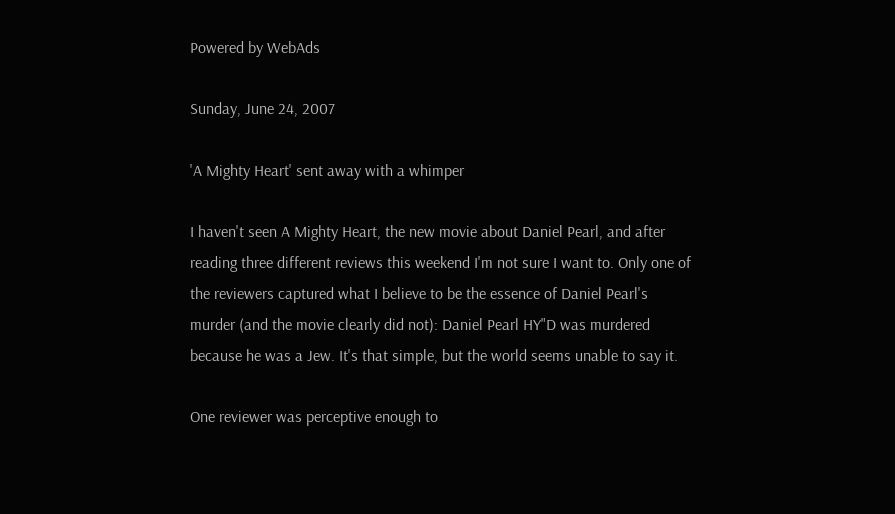Powered by WebAds

Sunday, June 24, 2007

'A Mighty Heart' sent away with a whimper

I haven't seen A Mighty Heart, the new movie about Daniel Pearl, and after reading three different reviews this weekend I'm not sure I want to. Only one of the reviewers captured what I believe to be the essence of Daniel Pearl's murder (and the movie clearly did not): Daniel Pearl HY"D was murdered because he was a Jew. It's that simple, but the world seems unable to say it.

One reviewer was perceptive enough to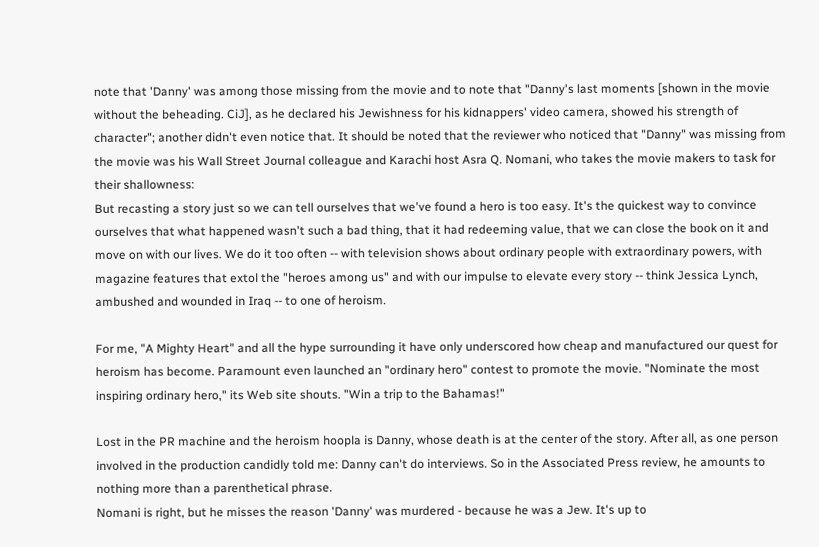note that 'Danny' was among those missing from the movie and to note that "Danny's last moments [shown in the movie without the beheading. CiJ], as he declared his Jewishness for his kidnappers' video camera, showed his strength of character"; another didn't even notice that. It should be noted that the reviewer who noticed that "Danny" was missing from the movie was his Wall Street Journal colleague and Karachi host Asra Q. Nomani, who takes the movie makers to task for their shallowness:
But recasting a story just so we can tell ourselves that we've found a hero is too easy. It's the quickest way to convince ourselves that what happened wasn't such a bad thing, that it had redeeming value, that we can close the book on it and move on with our lives. We do it too often -- with television shows about ordinary people with extraordinary powers, with magazine features that extol the "heroes among us" and with our impulse to elevate every story -- think Jessica Lynch, ambushed and wounded in Iraq -- to one of heroism.

For me, "A Mighty Heart" and all the hype surrounding it have only underscored how cheap and manufactured our quest for heroism has become. Paramount even launched an "ordinary hero" contest to promote the movie. "Nominate the most inspiring ordinary hero," its Web site shouts. "Win a trip to the Bahamas!"

Lost in the PR machine and the heroism hoopla is Danny, whose death is at the center of the story. After all, as one person involved in the production candidly told me: Danny can't do interviews. So in the Associated Press review, he amounts to nothing more than a parenthetical phrase.
Nomani is right, but he misses the reason 'Danny' was murdered - because he was a Jew. It's up to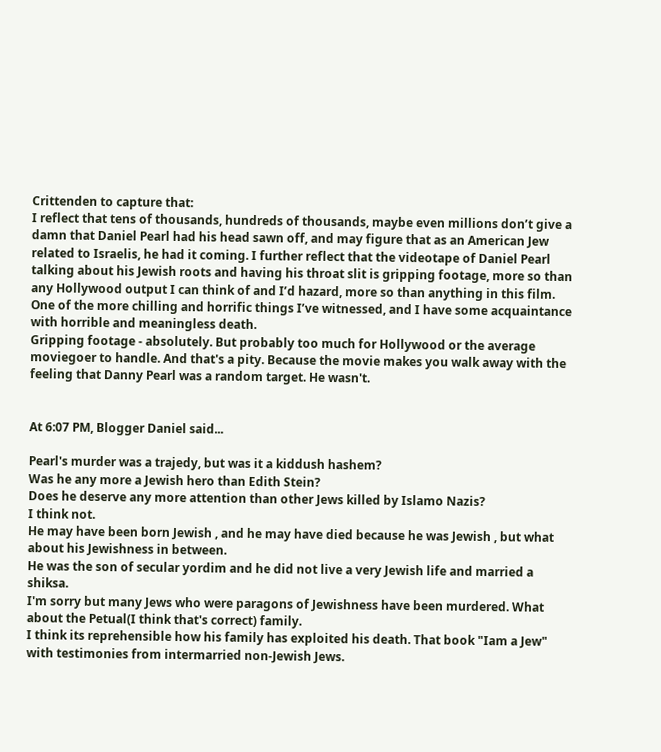Crittenden to capture that:
I reflect that tens of thousands, hundreds of thousands, maybe even millions don’t give a damn that Daniel Pearl had his head sawn off, and may figure that as an American Jew related to Israelis, he had it coming. I further reflect that the videotape of Daniel Pearl talking about his Jewish roots and having his throat slit is gripping footage, more so than any Hollywood output I can think of and I’d hazard, more so than anything in this film. One of the more chilling and horrific things I’ve witnessed, and I have some acquaintance with horrible and meaningless death.
Gripping footage - absolutely. But probably too much for Hollywood or the average moviegoer to handle. And that's a pity. Because the movie makes you walk away with the feeling that Danny Pearl was a random target. He wasn't.


At 6:07 PM, Blogger Daniel said...

Pearl's murder was a trajedy, but was it a kiddush hashem?
Was he any more a Jewish hero than Edith Stein?
Does he deserve any more attention than other Jews killed by Islamo Nazis?
I think not.
He may have been born Jewish , and he may have died because he was Jewish , but what about his Jewishness in between.
He was the son of secular yordim and he did not live a very Jewish life and married a shiksa.
I'm sorry but many Jews who were paragons of Jewishness have been murdered. What about the Petual(I think that's correct) family.
I think its reprehensible how his family has exploited his death. That book "Iam a Jew" with testimonies from intermarried non-Jewish Jews.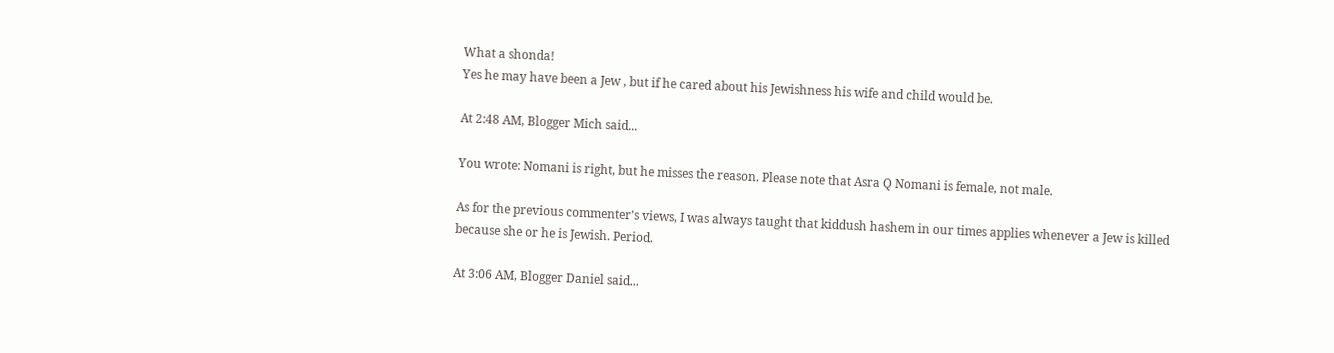What a shonda!
Yes he may have been a Jew , but if he cared about his Jewishness his wife and child would be.

At 2:48 AM, Blogger Mich said...

You wrote: Nomani is right, but he misses the reason. Please note that Asra Q Nomani is female, not male.

As for the previous commenter's views, I was always taught that kiddush hashem in our times applies whenever a Jew is killed because she or he is Jewish. Period.

At 3:06 AM, Blogger Daniel said...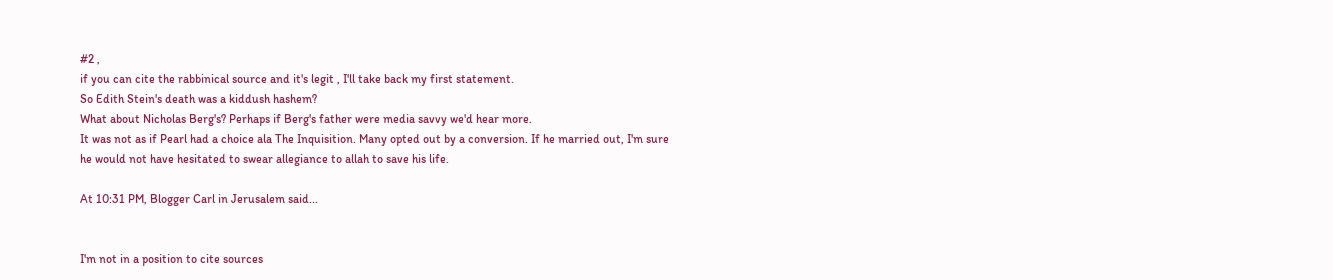#2 ,
if you can cite the rabbinical source and it's legit , I'll take back my first statement.
So Edith Stein's death was a kiddush hashem?
What about Nicholas Berg's? Perhaps if Berg's father were media savvy we'd hear more.
It was not as if Pearl had a choice ala The Inquisition. Many opted out by a conversion. If he married out, I'm sure he would not have hesitated to swear allegiance to allah to save his life.

At 10:31 PM, Blogger Carl in Jerusalem said...


I'm not in a position to cite sources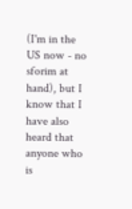(I'm in the US now - no sforim at hand), but I know that I have also heard that anyone who is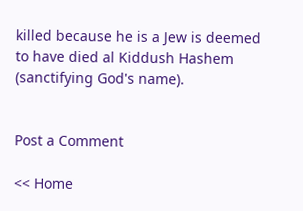killed because he is a Jew is deemed to have died al Kiddush Hashem (sanctifying God's name).


Post a Comment

<< Home